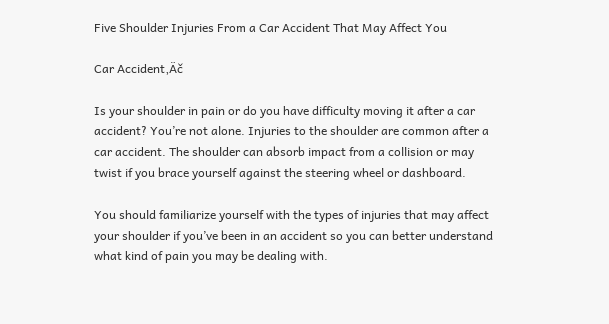Five Shoulder Injuries From a Car Accident That May Affect You

Car Accident‚Äč

Is your shoulder in pain or do you have difficulty moving it after a car accident? You’re not alone. Injuries to the shoulder are common after a car accident. The shoulder can absorb impact from a collision or may twist if you brace yourself against the steering wheel or dashboard.

You should familiarize yourself with the types of injuries that may affect your shoulder if you’ve been in an accident so you can better understand what kind of pain you may be dealing with.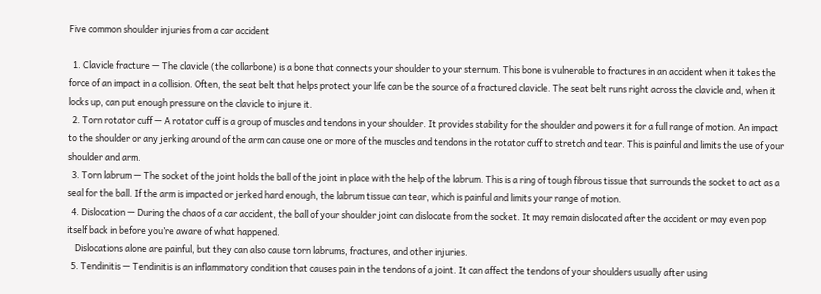Five common shoulder injuries from a car accident

  1. Clavicle fracture — The clavicle (the collarbone) is a bone that connects your shoulder to your sternum. This bone is vulnerable to fractures in an accident when it takes the force of an impact in a collision. Often, the seat belt that helps protect your life can be the source of a fractured clavicle. The seat belt runs right across the clavicle and, when it locks up, can put enough pressure on the clavicle to injure it.
  2. Torn rotator cuff — A rotator cuff is a group of muscles and tendons in your shoulder. It provides stability for the shoulder and powers it for a full range of motion. An impact to the shoulder or any jerking around of the arm can cause one or more of the muscles and tendons in the rotator cuff to stretch and tear. This is painful and limits the use of your shoulder and arm.
  3. Torn labrum — The socket of the joint holds the ball of the joint in place with the help of the labrum. This is a ring of tough fibrous tissue that surrounds the socket to act as a seal for the ball. If the arm is impacted or jerked hard enough, the labrum tissue can tear, which is painful and limits your range of motion.
  4. Dislocation — During the chaos of a car accident, the ball of your shoulder joint can dislocate from the socket. It may remain dislocated after the accident or may even pop itself back in before you’re aware of what happened.
    Dislocations alone are painful, but they can also cause torn labrums, fractures, and other injuries.
  5. Tendinitis — Tendinitis is an inflammatory condition that causes pain in the tendons of a joint. It can affect the tendons of your shoulders usually after using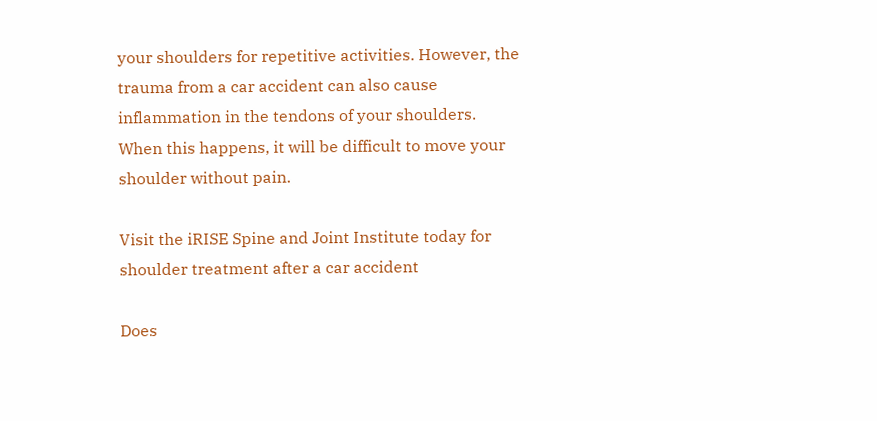your shoulders for repetitive activities. However, the trauma from a car accident can also cause inflammation in the tendons of your shoulders. When this happens, it will be difficult to move your shoulder without pain.

Visit the iRISE Spine and Joint Institute today for shoulder treatment after a car accident

Does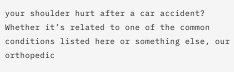your shoulder hurt after a car accident? Whether it’s related to one of the common conditions listed here or something else, our orthopedic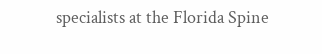specialists at the Florida Spine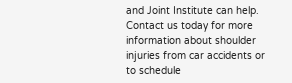and Joint Institute can help. Contact us today for more information about shoulder injuries from car accidents or to schedule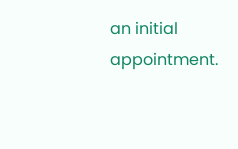an initial appointment.